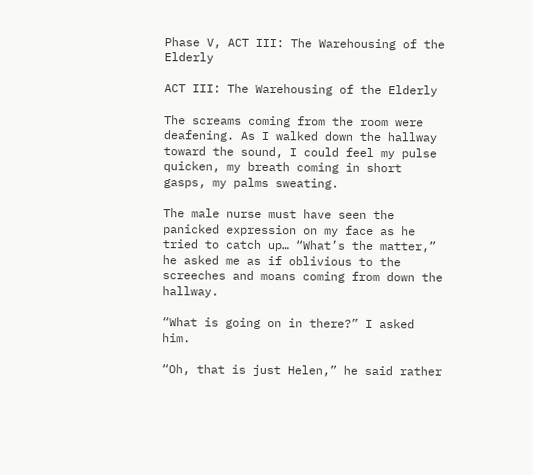Phase V, ACT III: The Warehousing of the Elderly

ACT III: The Warehousing of the Elderly

The screams coming from the room were deafening. As I walked down the hallway toward the sound, I could feel my pulse quicken, my breath coming in short gasps, my palms sweating.

The male nurse must have seen the panicked expression on my face as he tried to catch up… “What’s the matter,” he asked me as if oblivious to the screeches and moans coming from down the hallway.

“What is going on in there?” I asked him.

“Oh, that is just Helen,” he said rather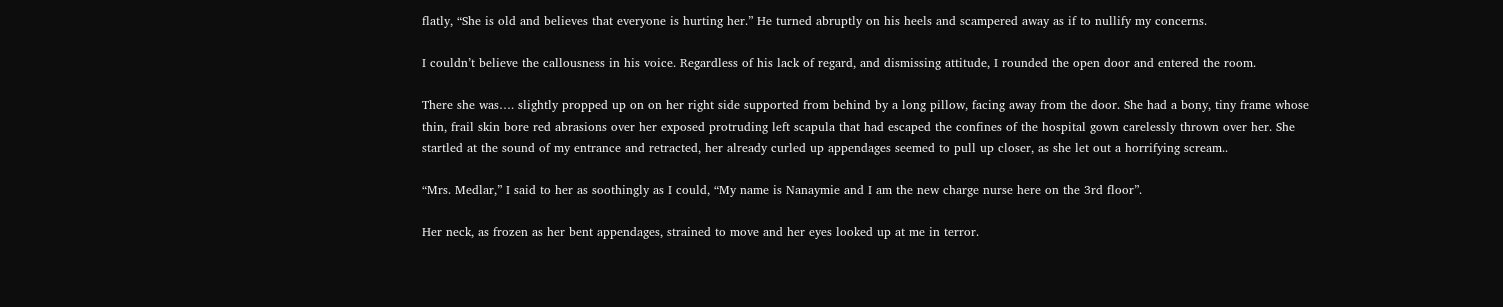flatly, “She is old and believes that everyone is hurting her.” He turned abruptly on his heels and scampered away as if to nullify my concerns.

I couldn’t believe the callousness in his voice. Regardless of his lack of regard, and dismissing attitude, I rounded the open door and entered the room.

There she was…. slightly propped up on on her right side supported from behind by a long pillow, facing away from the door. She had a bony, tiny frame whose thin, frail skin bore red abrasions over her exposed protruding left scapula that had escaped the confines of the hospital gown carelessly thrown over her. She startled at the sound of my entrance and retracted, her already curled up appendages seemed to pull up closer, as she let out a horrifying scream..

“Mrs. Medlar,” I said to her as soothingly as I could, “My name is Nanaymie and I am the new charge nurse here on the 3rd floor”.

Her neck, as frozen as her bent appendages, strained to move and her eyes looked up at me in terror.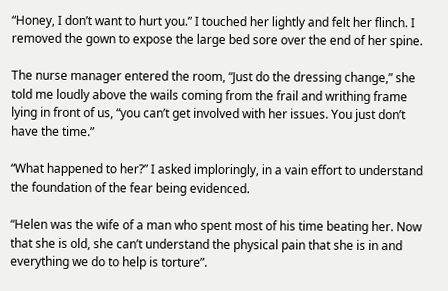“Honey, I don’t want to hurt you.” I touched her lightly and felt her flinch. I removed the gown to expose the large bed sore over the end of her spine.

The nurse manager entered the room, “Just do the dressing change,” she told me loudly above the wails coming from the frail and writhing frame lying in front of us, “you can’t get involved with her issues. You just don’t have the time.”

“What happened to her?” I asked imploringly, in a vain effort to understand the foundation of the fear being evidenced.

“Helen was the wife of a man who spent most of his time beating her. Now that she is old, she can’t understand the physical pain that she is in and everything we do to help is torture”.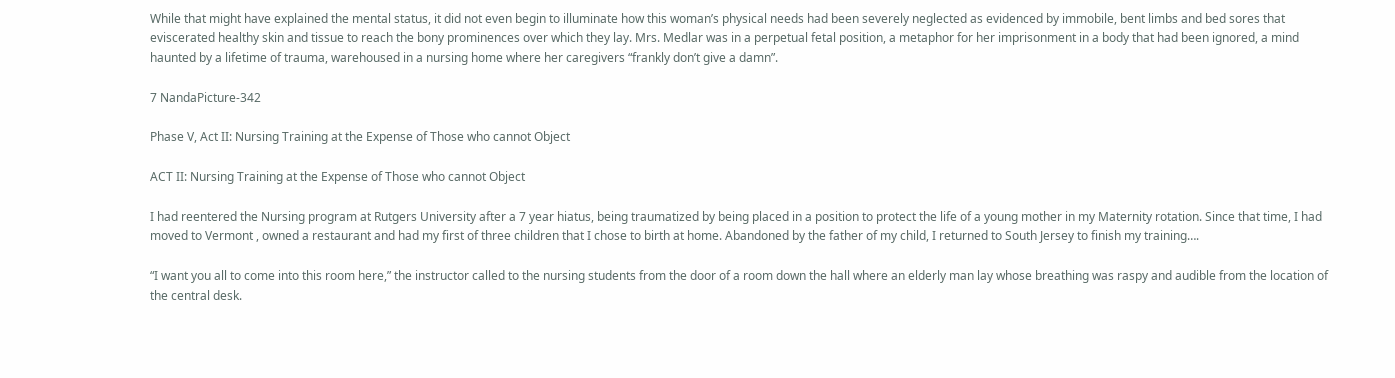While that might have explained the mental status, it did not even begin to illuminate how this woman’s physical needs had been severely neglected as evidenced by immobile, bent limbs and bed sores that eviscerated healthy skin and tissue to reach the bony prominences over which they lay. Mrs. Medlar was in a perpetual fetal position, a metaphor for her imprisonment in a body that had been ignored, a mind haunted by a lifetime of trauma, warehoused in a nursing home where her caregivers “frankly don’t give a damn”.

7 NandaPicture-342

Phase V, Act II: Nursing Training at the Expense of Those who cannot Object

ACT II: Nursing Training at the Expense of Those who cannot Object

I had reentered the Nursing program at Rutgers University after a 7 year hiatus, being traumatized by being placed in a position to protect the life of a young mother in my Maternity rotation. Since that time, I had moved to Vermont , owned a restaurant and had my first of three children that I chose to birth at home. Abandoned by the father of my child, I returned to South Jersey to finish my training….

“I want you all to come into this room here,” the instructor called to the nursing students from the door of a room down the hall where an elderly man lay whose breathing was raspy and audible from the location of the central desk.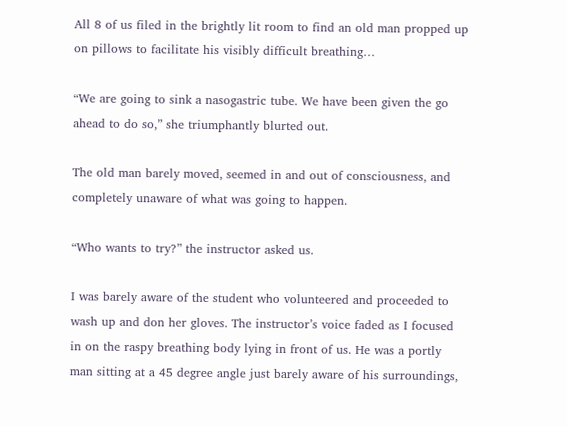All 8 of us filed in the brightly lit room to find an old man propped up on pillows to facilitate his visibly difficult breathing…

“We are going to sink a nasogastric tube. We have been given the go ahead to do so,” she triumphantly blurted out.

The old man barely moved, seemed in and out of consciousness, and completely unaware of what was going to happen.

“Who wants to try?” the instructor asked us.

I was barely aware of the student who volunteered and proceeded to wash up and don her gloves. The instructor’s voice faded as I focused in on the raspy breathing body lying in front of us. He was a portly man sitting at a 45 degree angle just barely aware of his surroundings,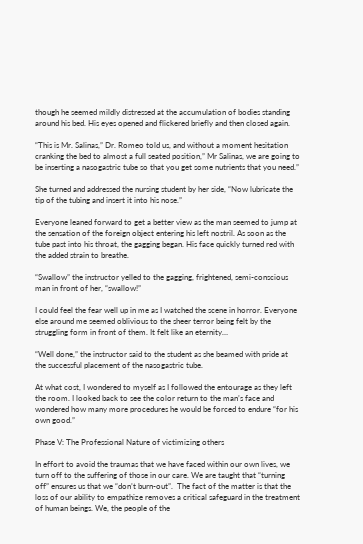though he seemed mildly distressed at the accumulation of bodies standing around his bed. His eyes opened and flickered briefly and then closed again.

“This is Mr. Salinas,” Dr. Romeo told us, and without a moment hesitation cranking the bed to almost a full seated position,” Mr Salinas, we are going to be inserting a nasogastric tube so that you get some nutrients that you need.”

She turned and addressed the nursing student by her side, “Now lubricate the tip of the tubing and insert it into his nose.”

Everyone leaned forward to get a better view as the man seemed to jump at the sensation of the foreign object entering his left nostril. As soon as the tube past into his throat, the gagging began. His face quickly turned red with the added strain to breathe.

“Swallow” the instructor yelled to the gagging, frightened, semi-conscious man in front of her, “swallow!”

I could feel the fear well up in me as I watched the scene in horror. Everyone else around me seemed oblivious to the sheer terror being felt by the struggling form in front of them. It felt like an eternity…

“Well done,” the instructor said to the student as she beamed with pride at the successful placement of the nasogastric tube.

At what cost, I wondered to myself as I followed the entourage as they left the room. I looked back to see the color return to the man’s face and wondered how many more procedures he would be forced to endure “for his own good.”

Phase V: The Professional Nature of victimizing others

In effort to avoid the traumas that we have faced within our own lives, we turn off to the suffering of those in our care. We are taught that “turning off” ensures us that we “don’t burn-out”.  The fact of the matter is that the loss of our ability to empathize removes a critical safeguard in the treatment of human beings. We, the people of the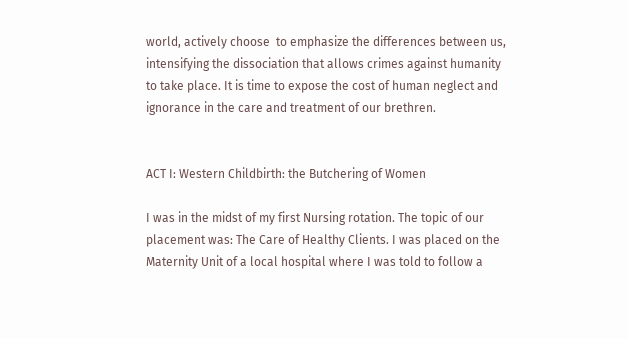world, actively choose  to emphasize the differences between us, intensifying the dissociation that allows crimes against humanity to take place. It is time to expose the cost of human neglect and ignorance in the care and treatment of our brethren.


ACT I: Western Childbirth: the Butchering of Women

I was in the midst of my first Nursing rotation. The topic of our placement was: The Care of Healthy Clients. I was placed on the Maternity Unit of a local hospital where I was told to follow a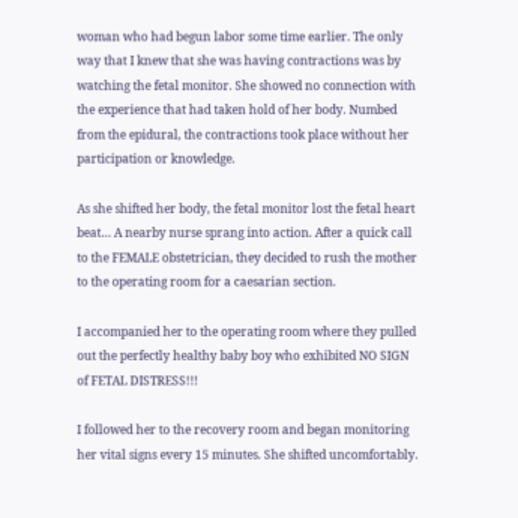woman who had begun labor some time earlier. The only way that I knew that she was having contractions was by watching the fetal monitor. She showed no connection with the experience that had taken hold of her body. Numbed from the epidural, the contractions took place without her participation or knowledge.

As she shifted her body, the fetal monitor lost the fetal heart beat… A nearby nurse sprang into action. After a quick call to the FEMALE obstetrician, they decided to rush the mother to the operating room for a caesarian section.

I accompanied her to the operating room where they pulled out the perfectly healthy baby boy who exhibited NO SIGN of FETAL DISTRESS!!!

I followed her to the recovery room and began monitoring her vital signs every 15 minutes. She shifted uncomfortably.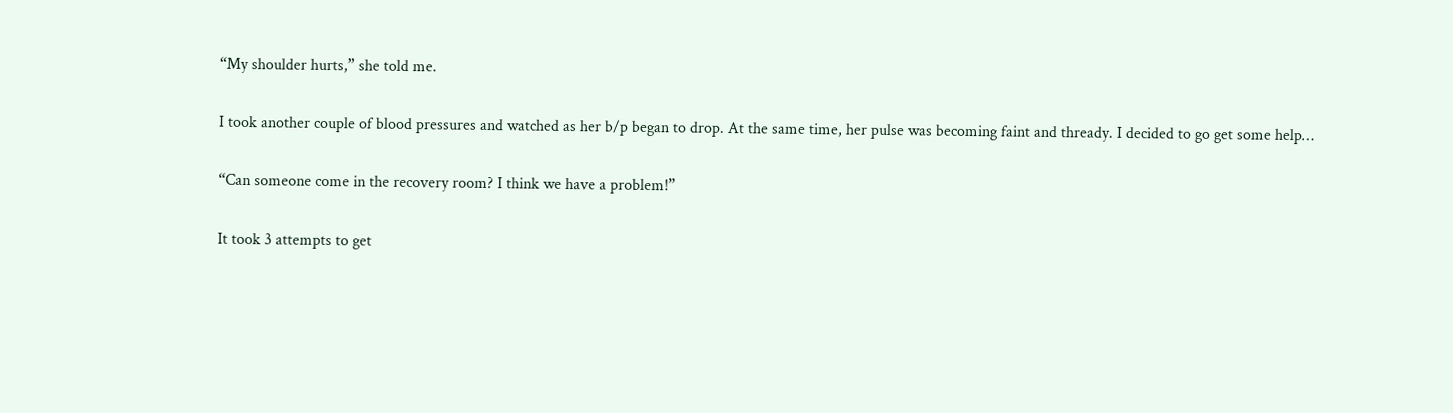“My shoulder hurts,” she told me.

I took another couple of blood pressures and watched as her b/p began to drop. At the same time, her pulse was becoming faint and thready. I decided to go get some help…

“Can someone come in the recovery room? I think we have a problem!”

It took 3 attempts to get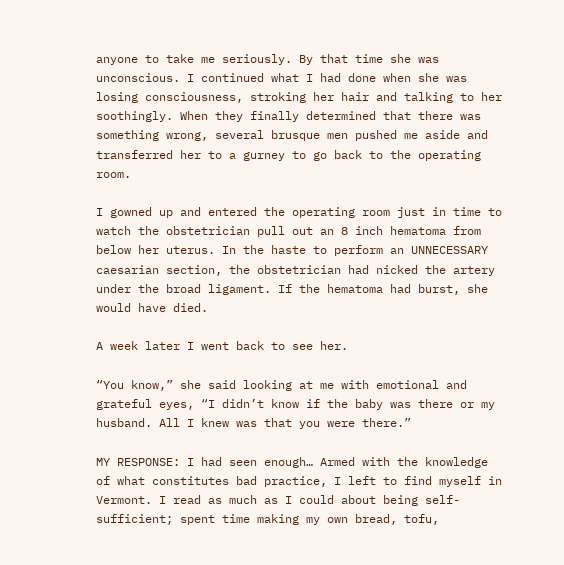anyone to take me seriously. By that time she was unconscious. I continued what I had done when she was losing consciousness, stroking her hair and talking to her soothingly. When they finally determined that there was something wrong, several brusque men pushed me aside and transferred her to a gurney to go back to the operating room.

I gowned up and entered the operating room just in time to watch the obstetrician pull out an 8 inch hematoma from below her uterus. In the haste to perform an UNNECESSARY caesarian section, the obstetrician had nicked the artery under the broad ligament. If the hematoma had burst, she would have died.

A week later I went back to see her.

“You know,” she said looking at me with emotional and grateful eyes, “I didn’t know if the baby was there or my husband. All I knew was that you were there.”

MY RESPONSE: I had seen enough… Armed with the knowledge of what constitutes bad practice, I left to find myself in Vermont. I read as much as I could about being self-sufficient; spent time making my own bread, tofu,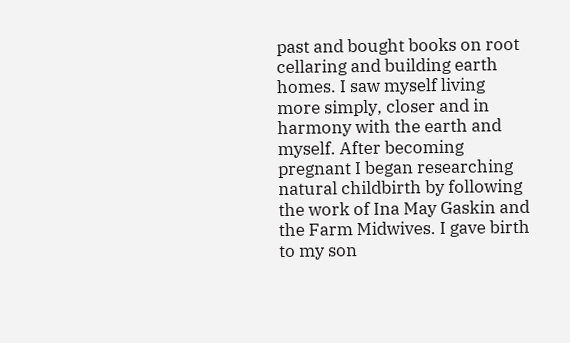past and bought books on root cellaring and building earth homes. I saw myself living more simply, closer and in harmony with the earth and myself. After becoming pregnant I began researching natural childbirth by following the work of Ina May Gaskin and the Farm Midwives. I gave birth to my son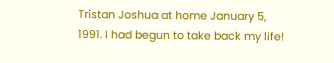Tristan Joshua at home January 5, 1991. I had begun to take back my life!